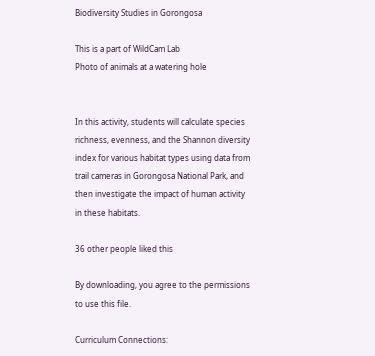Biodiversity Studies in Gorongosa

This is a part of WildCam Lab
Photo of animals at a watering hole


In this activity, students will calculate species richness, evenness, and the Shannon diversity index for various habitat types using data from trail cameras in Gorongosa National Park, and then investigate the impact of human activity in these habitats.

36 other people liked this

By downloading, you agree to the permissions to use this file.

Curriculum Connections: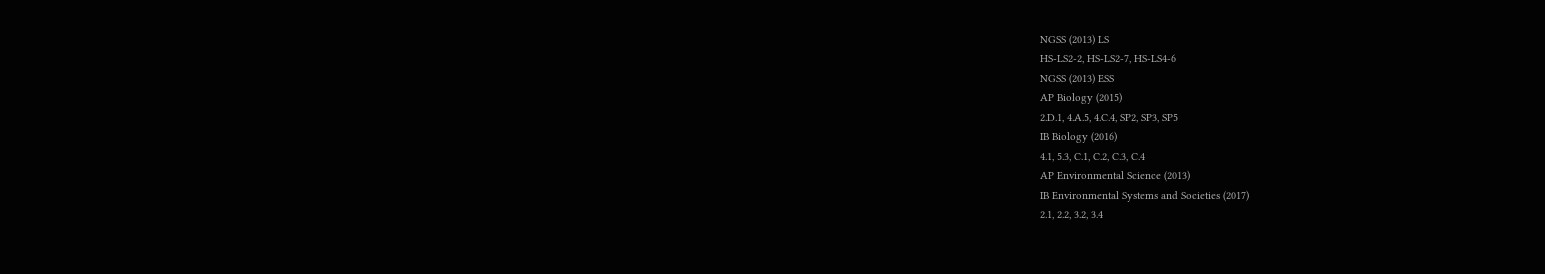NGSS (2013) LS
HS-LS2-2, HS-LS2-7, HS-LS4-6
NGSS (2013) ESS
AP Biology (2015)
2.D.1, 4.A.5, 4.C.4, SP2, SP3, SP5
IB Biology (2016)
4.1, 5.3, C.1, C.2, C.3, C.4
AP Environmental Science (2013)
IB Environmental Systems and Societies (2017)
2.1, 2.2, 3.2, 3.4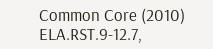Common Core (2010)
ELA.RST.9-12.7,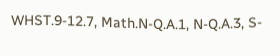WHST.9-12.7, Math.N-Q.A.1, N-Q.A.3, S-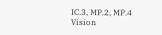IC.3, MP.2, MP.4
Vision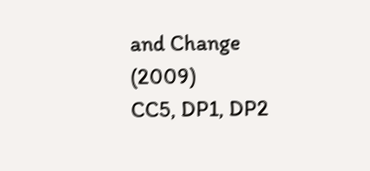and Change (2009)
CC5, DP1, DP2